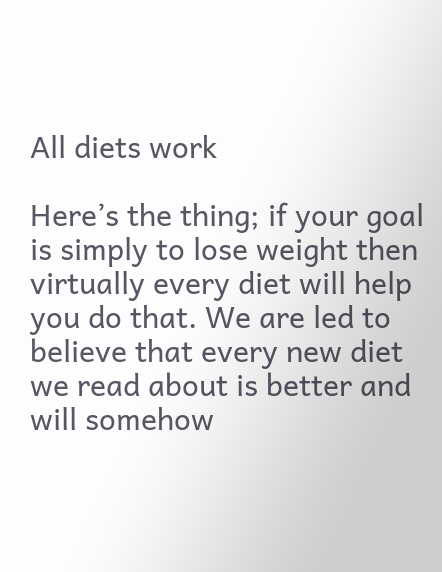All diets work

Here’s the thing; if your goal is simply to lose weight then virtually every diet will help you do that. We are led to believe that every new diet we read about is better and will somehow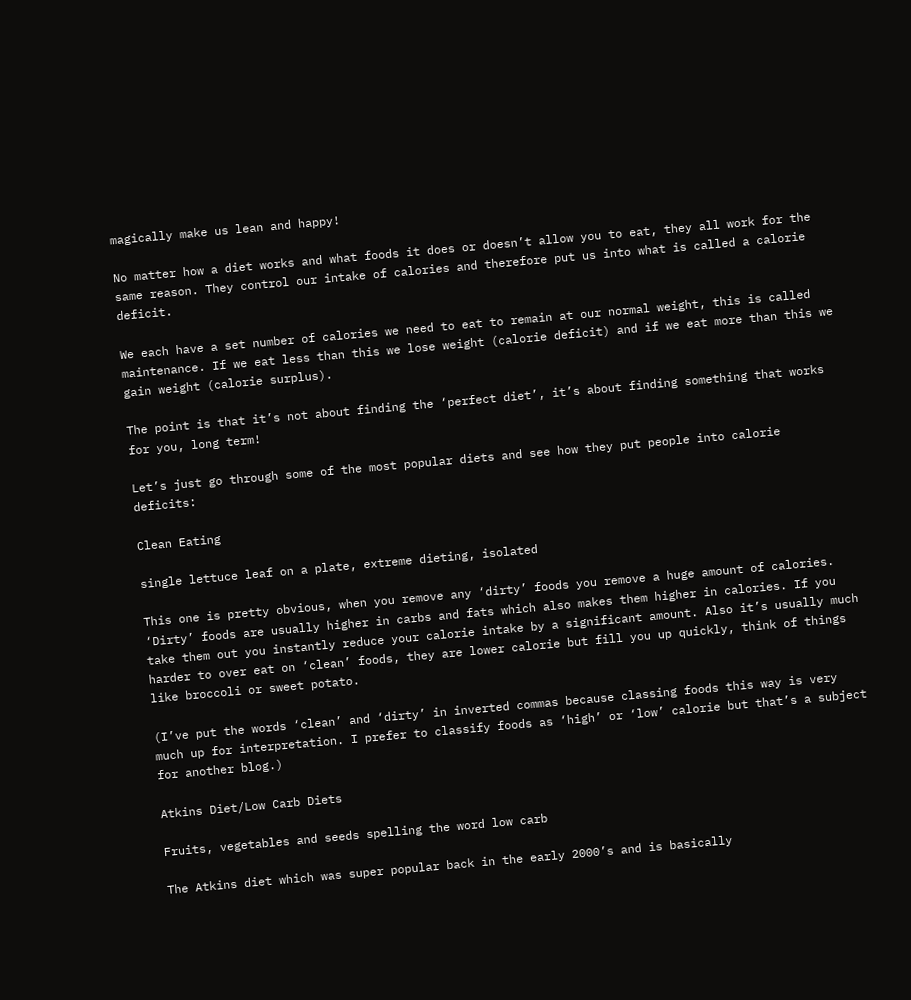magically make us lean and happy!

No matter how a diet works and what foods it does or doesn’t allow you to eat, they all work for the same reason. They control our intake of calories and therefore put us into what is called a calorie deficit.

We each have a set number of calories we need to eat to remain at our normal weight, this is called maintenance. If we eat less than this we lose weight (calorie deficit) and if we eat more than this we gain weight (calorie surplus).

The point is that it’s not about finding the ‘perfect diet’, it’s about finding something that works for you, long term!

Let’s just go through some of the most popular diets and see how they put people into calorie deficits:

Clean Eating

single lettuce leaf on a plate, extreme dieting, isolated

This one is pretty obvious, when you remove any ‘dirty’ foods you remove a huge amount of calories. ‘Dirty’ foods are usually higher in carbs and fats which also makes them higher in calories. If you take them out you instantly reduce your calorie intake by a significant amount. Also it’s usually much harder to over eat on ‘clean’ foods, they are lower calorie but fill you up quickly, think of things like broccoli or sweet potato.

(I’ve put the words ‘clean’ and ‘dirty’ in inverted commas because classing foods this way is very much up for interpretation. I prefer to classify foods as ‘high’ or ‘low’ calorie but that’s a subject for another blog.)

Atkins Diet/Low Carb Diets

Fruits, vegetables and seeds spelling the word low carb

The Atkins diet which was super popular back in the early 2000’s and is basically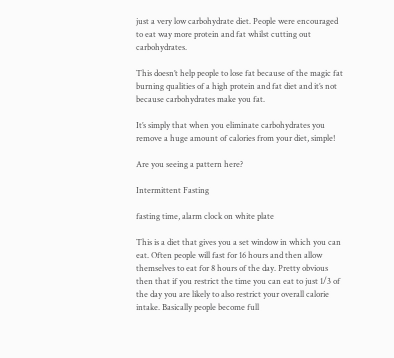just a very low carbohydrate diet. People were encouraged to eat way more protein and fat whilst cutting out carbohydrates.

This doesn’t help people to lose fat because of the magic fat burning qualities of a high protein and fat diet and it’s not because carbohydrates make you fat.

It’s simply that when you eliminate carbohydrates you remove a huge amount of calories from your diet, simple!

Are you seeing a pattern here?

Intermittent Fasting

fasting time, alarm clock on white plate

This is a diet that gives you a set window in which you can eat. Often people will fast for 16 hours and then allow themselves to eat for 8 hours of the day. Pretty obvious then that if you restrict the time you can eat to just 1/3 of the day you are likely to also restrict your overall calorie intake. Basically people become full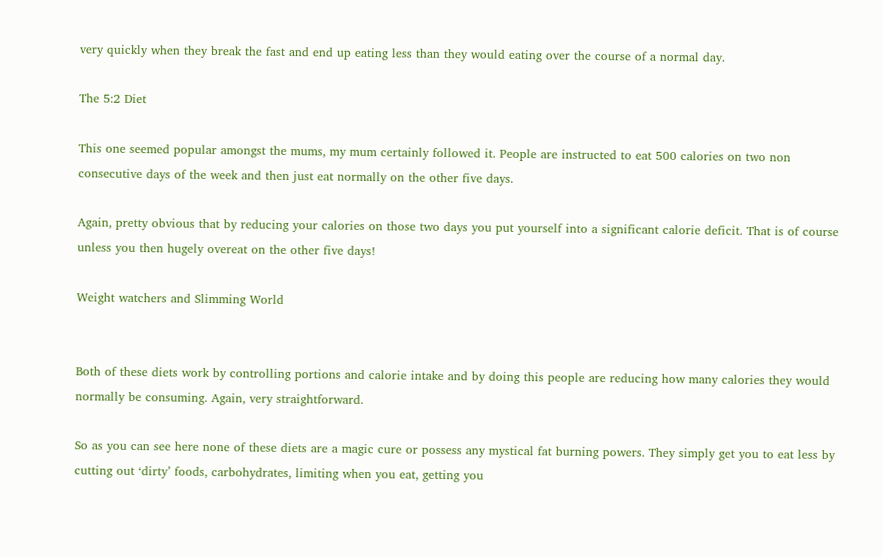very quickly when they break the fast and end up eating less than they would eating over the course of a normal day.

The 5:2 Diet

This one seemed popular amongst the mums, my mum certainly followed it. People are instructed to eat 500 calories on two non consecutive days of the week and then just eat normally on the other five days.

Again, pretty obvious that by reducing your calories on those two days you put yourself into a significant calorie deficit. That is of course unless you then hugely overeat on the other five days!

Weight watchers and Slimming World


Both of these diets work by controlling portions and calorie intake and by doing this people are reducing how many calories they would normally be consuming. Again, very straightforward.

So as you can see here none of these diets are a magic cure or possess any mystical fat burning powers. They simply get you to eat less by cutting out ‘dirty’ foods, carbohydrates, limiting when you eat, getting you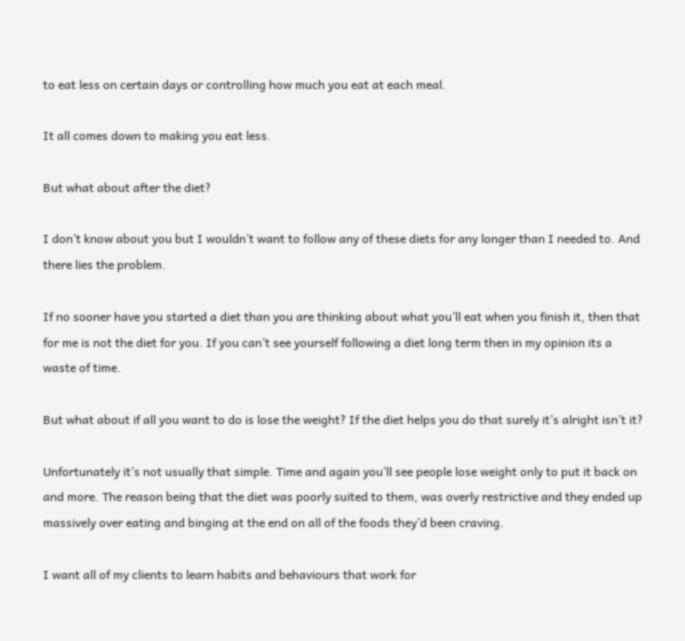to eat less on certain days or controlling how much you eat at each meal.

It all comes down to making you eat less.

But what about after the diet?

I don’t know about you but I wouldn’t want to follow any of these diets for any longer than I needed to. And there lies the problem.

If no sooner have you started a diet than you are thinking about what you’ll eat when you finish it, then that for me is not the diet for you. If you can’t see yourself following a diet long term then in my opinion its a waste of time.

But what about if all you want to do is lose the weight? If the diet helps you do that surely it’s alright isn’t it?

Unfortunately it’s not usually that simple. Time and again you’ll see people lose weight only to put it back on and more. The reason being that the diet was poorly suited to them, was overly restrictive and they ended up massively over eating and binging at the end on all of the foods they’d been craving.

I want all of my clients to learn habits and behaviours that work for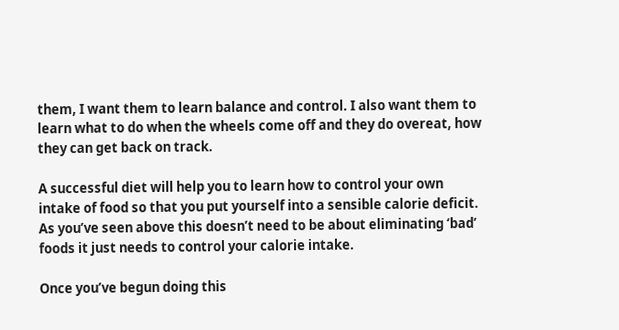them, I want them to learn balance and control. I also want them to learn what to do when the wheels come off and they do overeat, how they can get back on track.

A successful diet will help you to learn how to control your own intake of food so that you put yourself into a sensible calorie deficit. As you’ve seen above this doesn’t need to be about eliminating ‘bad’ foods it just needs to control your calorie intake.

Once you’ve begun doing this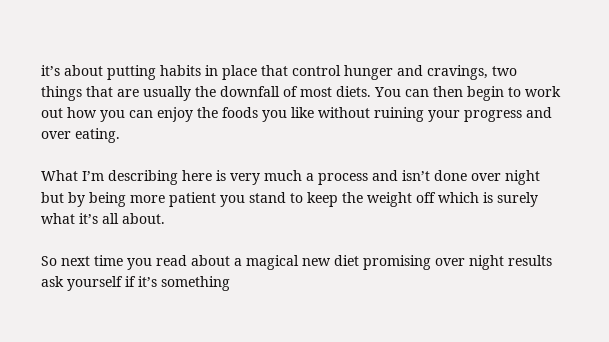it’s about putting habits in place that control hunger and cravings, two things that are usually the downfall of most diets. You can then begin to work out how you can enjoy the foods you like without ruining your progress and over eating.

What I’m describing here is very much a process and isn’t done over night but by being more patient you stand to keep the weight off which is surely what it’s all about.

So next time you read about a magical new diet promising over night results ask yourself if it’s something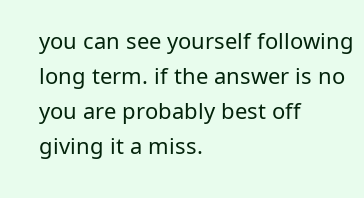you can see yourself following long term. if the answer is no you are probably best off giving it a miss.